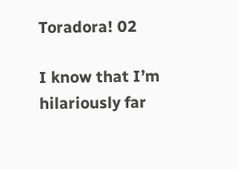Toradora! 02

I know that I’m hilariously far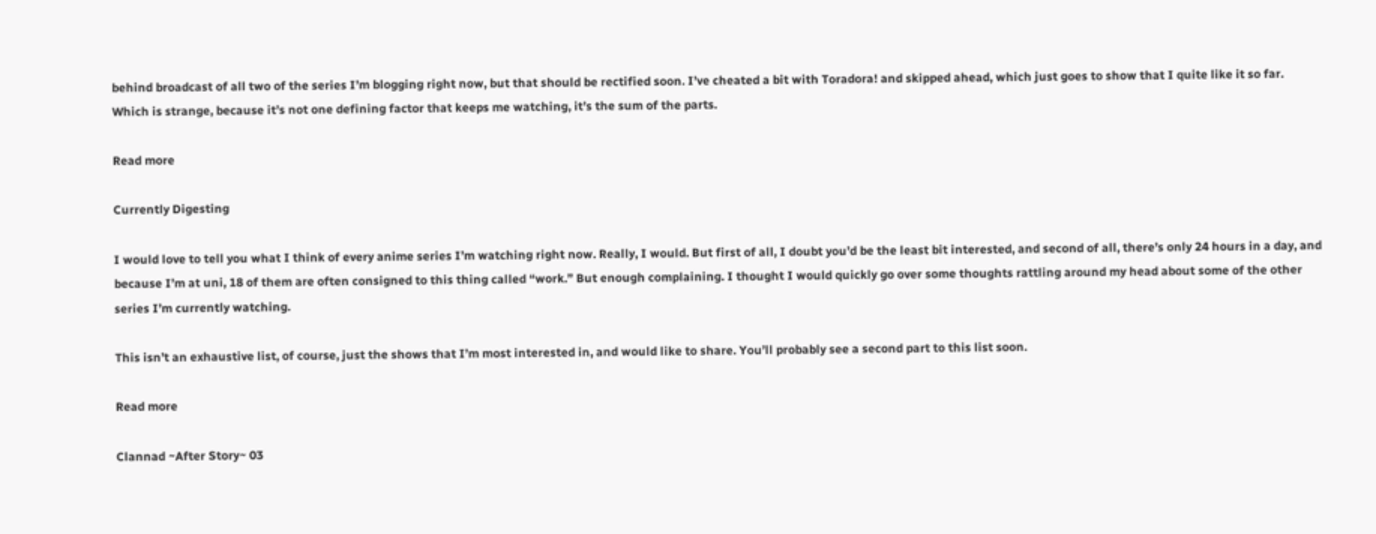behind broadcast of all two of the series I’m blogging right now, but that should be rectified soon. I’ve cheated a bit with Toradora! and skipped ahead, which just goes to show that I quite like it so far. Which is strange, because it’s not one defining factor that keeps me watching, it’s the sum of the parts.

Read more

Currently Digesting

I would love to tell you what I think of every anime series I’m watching right now. Really, I would. But first of all, I doubt you’d be the least bit interested, and second of all, there’s only 24 hours in a day, and because I’m at uni, 18 of them are often consigned to this thing called “work.” But enough complaining. I thought I would quickly go over some thoughts rattling around my head about some of the other series I’m currently watching.

This isn’t an exhaustive list, of course, just the shows that I’m most interested in, and would like to share. You’ll probably see a second part to this list soon.

Read more

Clannad ~After Story~ 03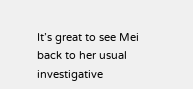It’s great to see Mei back to her usual investigative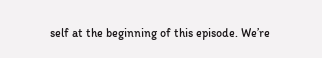self at the beginning of this episode. We’re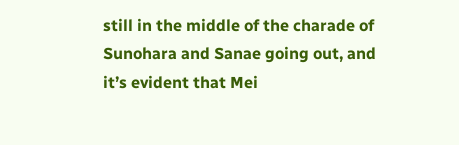still in the middle of the charade of Sunohara and Sanae going out, and it’s evident that Mei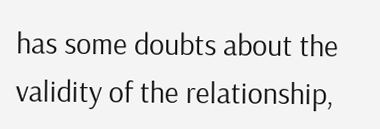has some doubts about the validity of the relationship,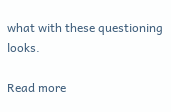what with these questioning looks.

Read more